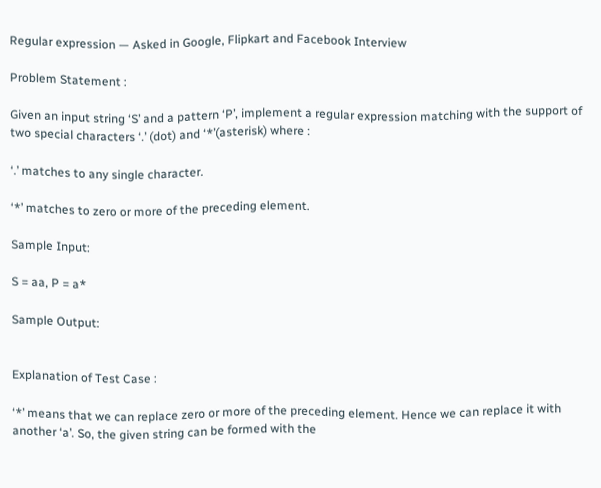Regular expression — Asked in Google, Flipkart and Facebook Interview

Problem Statement :

Given an input string ‘S’ and a pattern ‘P’, implement a regular expression matching with the support of two special characters ‘.’ (dot) and ‘*’(asterisk) where :

‘.’ matches to any single character.

‘*’ matches to zero or more of the preceding element.

Sample Input:

S = aa, P = a*

Sample Output:


Explanation of Test Case :

‘*’ means that we can replace zero or more of the preceding element. Hence we can replace it with another ‘a’. So, the given string can be formed with the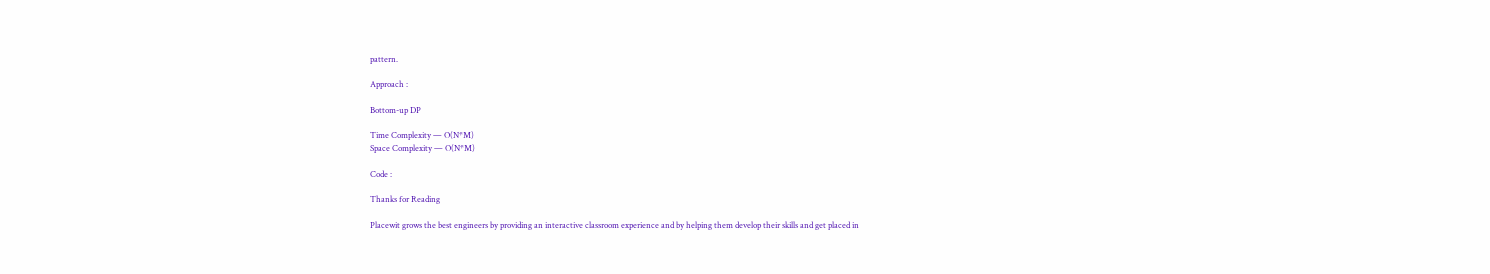pattern.

Approach :

Bottom-up DP

Time Complexity — O(N*M)
Space Complexity — O(N*M)

Code :

Thanks for Reading

Placewit grows the best engineers by providing an interactive classroom experience and by helping them develop their skills and get placed in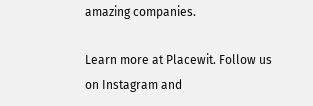amazing companies.

Learn more at Placewit. Follow us on Instagram and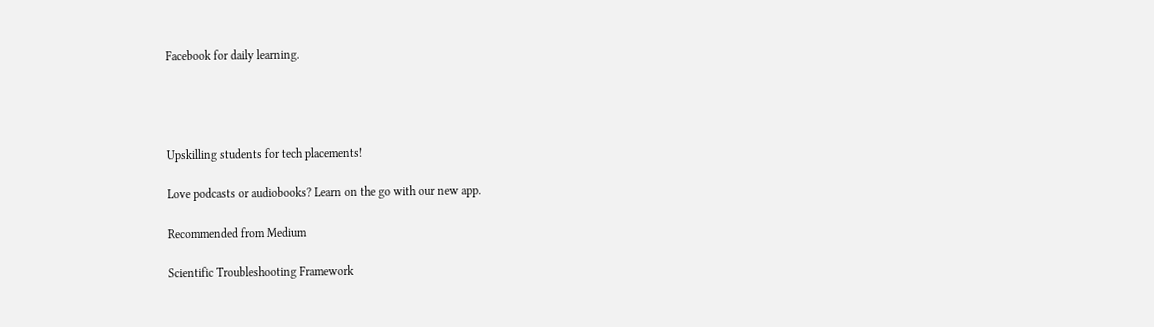Facebook for daily learning.




Upskilling students for tech placements!

Love podcasts or audiobooks? Learn on the go with our new app.

Recommended from Medium

Scientific Troubleshooting Framework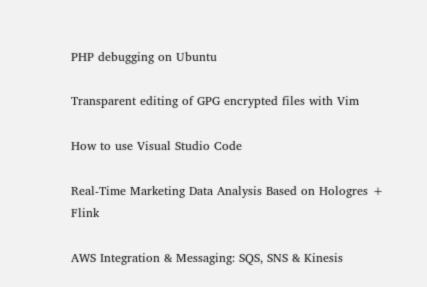PHP debugging on Ubuntu

Transparent editing of GPG encrypted files with Vim

How to use Visual Studio Code

Real-Time Marketing Data Analysis Based on Hologres + Flink

AWS Integration & Messaging: SQS, SNS & Kinesis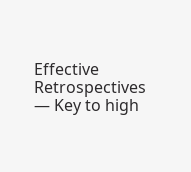Effective Retrospectives — Key to high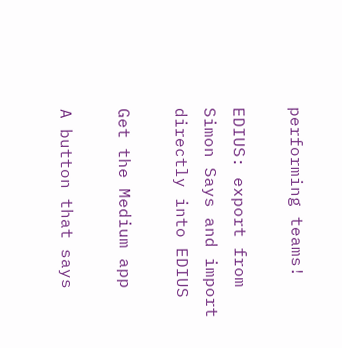performing teams!

EDIUS: export from Simon Says and import directly into EDIUS

Get the Medium app

A button that says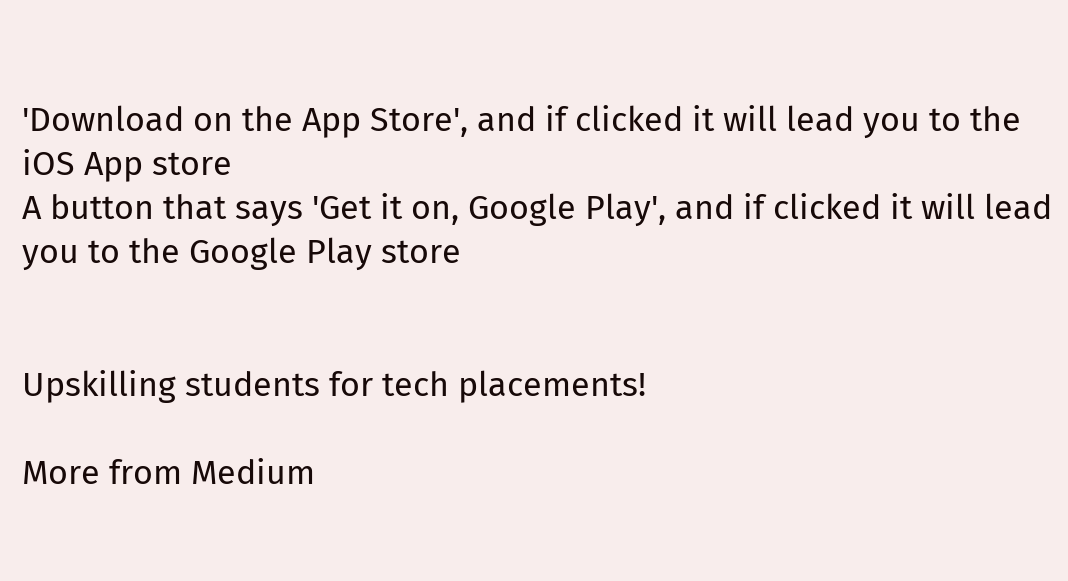'Download on the App Store', and if clicked it will lead you to the iOS App store
A button that says 'Get it on, Google Play', and if clicked it will lead you to the Google Play store


Upskilling students for tech placements!

More from Medium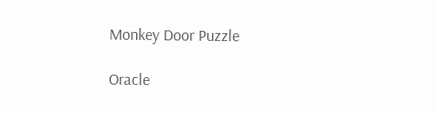Monkey Door Puzzle

Oracle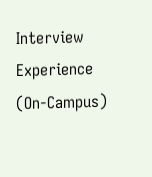Interview Experience (On-Campus)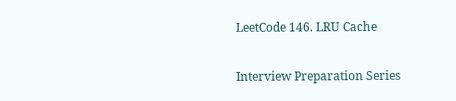LeetCode 146. LRU Cache

Interview Preparation Series